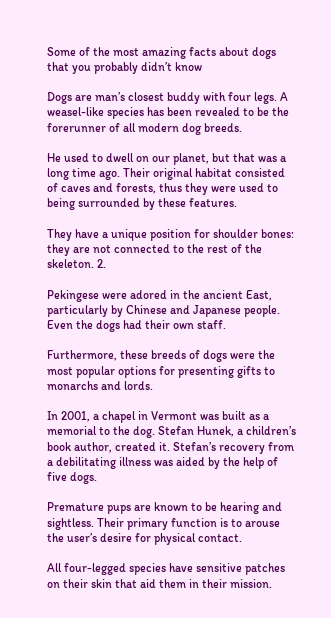Some of the most amazing facts about dogs that you probably didn’t know

Dogs are man’s closest buddy with four legs. A weasel-like species has been revealed to be the forerunner of all modern dog breeds.

He used to dwell on our planet, but that was a long time ago. Their original habitat consisted of caves and forests, thus they were used to being surrounded by these features.

They have a unique position for shoulder bones: they are not connected to the rest of the skeleton. 2.

Pekingese were adored in the ancient East, particularly by Chinese and Japanese people. Even the dogs had their own staff.

Furthermore, these breeds of dogs were the most popular options for presenting gifts to monarchs and lords.

In 2001, a chapel in Vermont was built as a memorial to the dog. Stefan Hunek, a children’s book author, created it. Stefan’s recovery from a debilitating illness was aided by the help of five dogs.

Premature pups are known to be hearing and sightless. Their primary function is to arouse the user’s desire for physical contact.

All four-legged species have sensitive patches on their skin that aid them in their mission.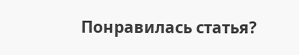Понравилась статья?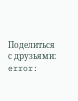Поделиться с друзьями:
error: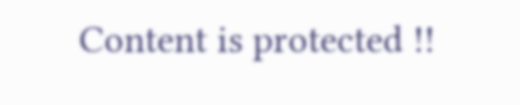Content is protected !!